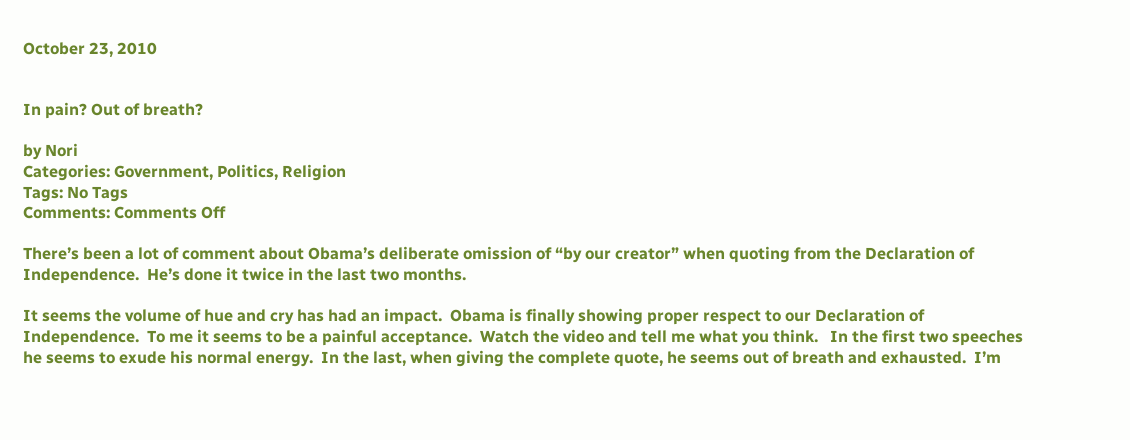October 23, 2010


In pain? Out of breath?

by Nori
Categories: Government, Politics, Religion
Tags: No Tags
Comments: Comments Off

There’s been a lot of comment about Obama’s deliberate omission of “by our creator” when quoting from the Declaration of Independence.  He’s done it twice in the last two months.

It seems the volume of hue and cry has had an impact.  Obama is finally showing proper respect to our Declaration of Independence.  To me it seems to be a painful acceptance.  Watch the video and tell me what you think.   In the first two speeches he seems to exude his normal energy.  In the last, when giving the complete quote, he seems out of breath and exhausted.  I’m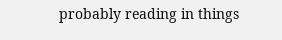probably reading in things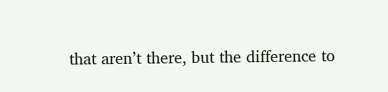that aren’t there, but the difference to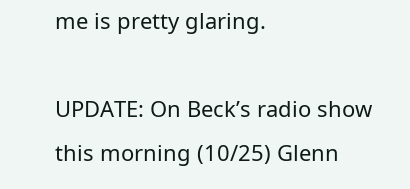me is pretty glaring.

UPDATE: On Beck’s radio show this morning (10/25) Glenn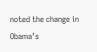noted the change in Obama’s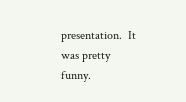presentation.  It was pretty funny.